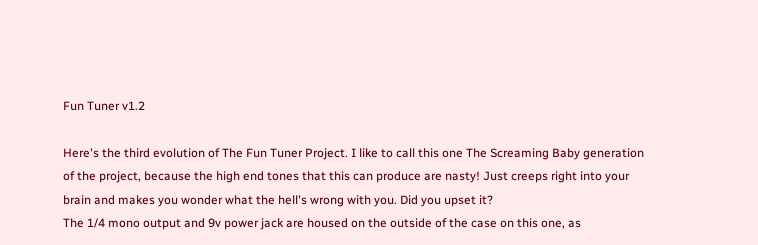Fun Tuner v1.2

Here's the third evolution of The Fun Tuner Project. I like to call this one The Screaming Baby generation of the project, because the high end tones that this can produce are nasty! Just creeps right into your brain and makes you wonder what the hell's wrong with you. Did you upset it?
The 1/4 mono output and 9v power jack are housed on the outside of the case on this one, as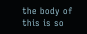the body of this is so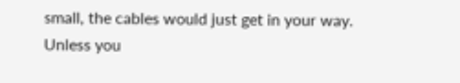small, the cables would just get in your way. Unless you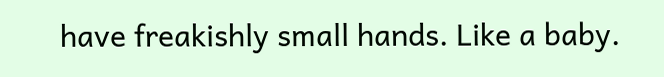have freakishly small hands. Like a baby.